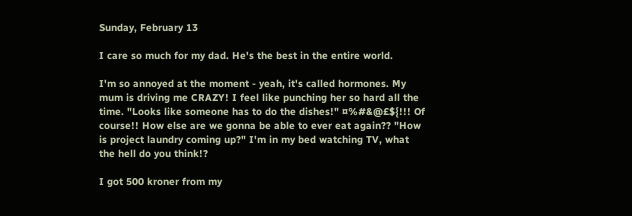Sunday, February 13

I care so much for my dad. He's the best in the entire world.

I'm so annoyed at the moment - yeah, it's called hormones. My mum is driving me CRAZY! I feel like punching her so hard all the time. "Looks like someone has to do the dishes!" ¤%#&@£${!!! Of course!! How else are we gonna be able to ever eat again?? "How is project laundry coming up?" I'm in my bed watching TV, what the hell do you think!?

I got 500 kroner from my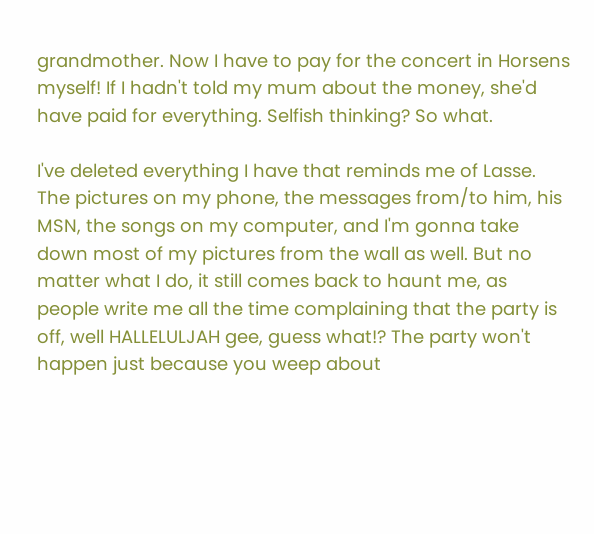grandmother. Now I have to pay for the concert in Horsens myself! If I hadn't told my mum about the money, she'd have paid for everything. Selfish thinking? So what.

I've deleted everything I have that reminds me of Lasse. The pictures on my phone, the messages from/to him, his MSN, the songs on my computer, and I'm gonna take down most of my pictures from the wall as well. But no matter what I do, it still comes back to haunt me, as people write me all the time complaining that the party is off, well HALLELULJAH gee, guess what!? The party won't happen just because you weep about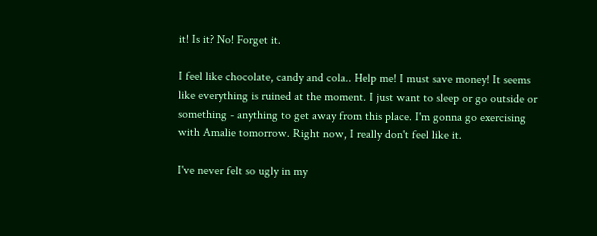it! Is it? No! Forget it.

I feel like chocolate, candy and cola.. Help me! I must save money! It seems like everything is ruined at the moment. I just want to sleep or go outside or something - anything to get away from this place. I'm gonna go exercising with Amalie tomorrow. Right now, I really don't feel like it.

I've never felt so ugly in my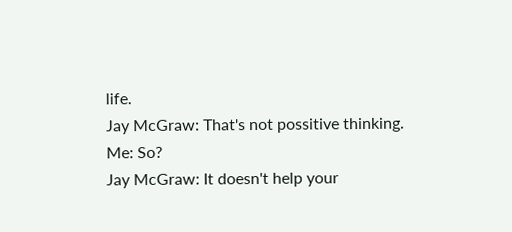life.
Jay McGraw: That's not possitive thinking.
Me: So?
Jay McGraw: It doesn't help your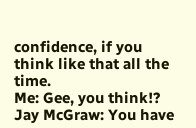confidence, if you think like that all the time.
Me: Gee, you think!?
Jay McGraw: You have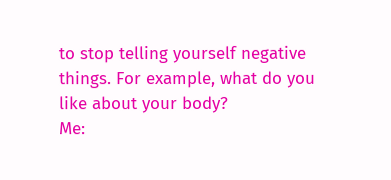to stop telling yourself negative things. For example, what do you like about your body?
Me: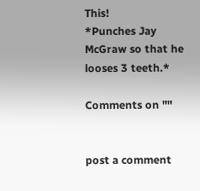This!
*Punches Jay McGraw so that he looses 3 teeth.*

Comments on ""


post a comment